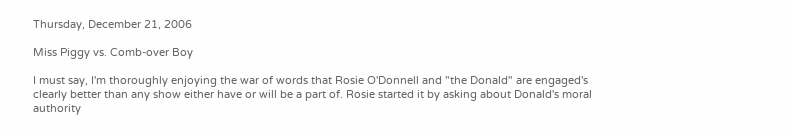Thursday, December 21, 2006

Miss Piggy vs. Comb-over Boy

I must say, I'm thoroughly enjoying the war of words that Rosie O'Donnell and "the Donald" are engaged's clearly better than any show either have or will be a part of. Rosie started it by asking about Donald's moral authority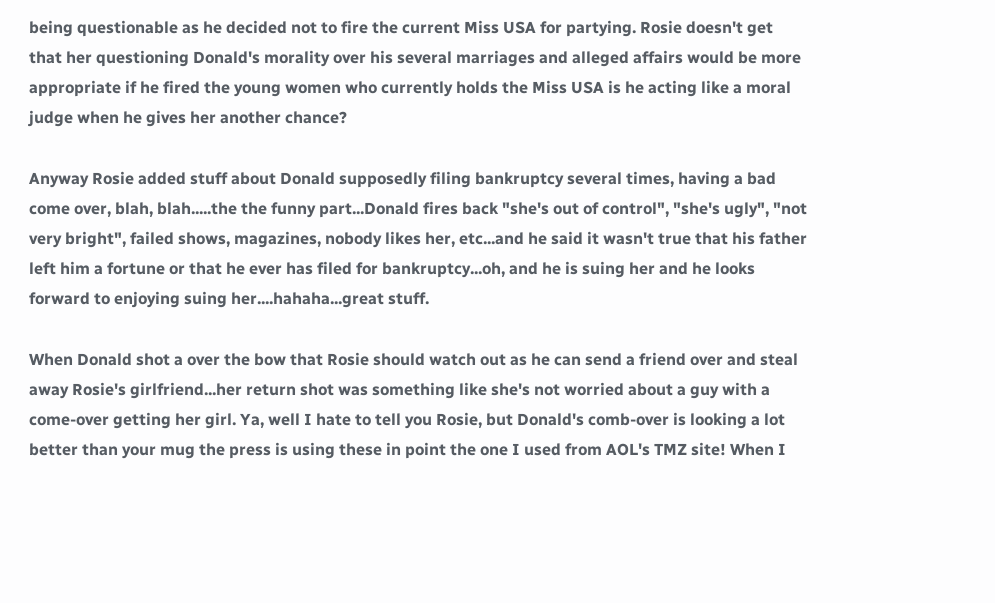being questionable as he decided not to fire the current Miss USA for partying. Rosie doesn't get that her questioning Donald's morality over his several marriages and alleged affairs would be more appropriate if he fired the young women who currently holds the Miss USA is he acting like a moral judge when he gives her another chance?

Anyway Rosie added stuff about Donald supposedly filing bankruptcy several times, having a bad come over, blah, blah.....the the funny part...Donald fires back "she's out of control", "she's ugly", "not very bright", failed shows, magazines, nobody likes her, etc...and he said it wasn't true that his father left him a fortune or that he ever has filed for bankruptcy...oh, and he is suing her and he looks forward to enjoying suing her....hahaha...great stuff.

When Donald shot a over the bow that Rosie should watch out as he can send a friend over and steal away Rosie's girlfriend...her return shot was something like she's not worried about a guy with a come-over getting her girl. Ya, well I hate to tell you Rosie, but Donald's comb-over is looking a lot better than your mug the press is using these in point the one I used from AOL's TMZ site! When I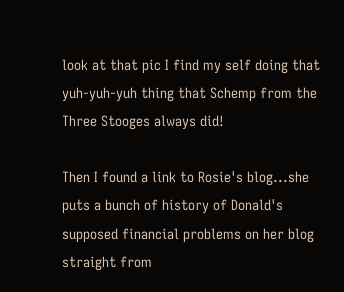look at that pic I find my self doing that yuh-yuh-yuh thing that Schemp from the Three Stooges always did!

Then I found a link to Rosie's blog...she puts a bunch of history of Donald's supposed financial problems on her blog straight from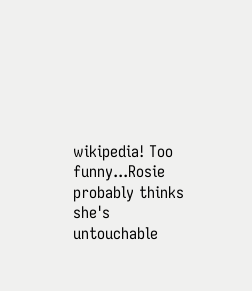wikipedia! Too funny...Rosie probably thinks she's untouchable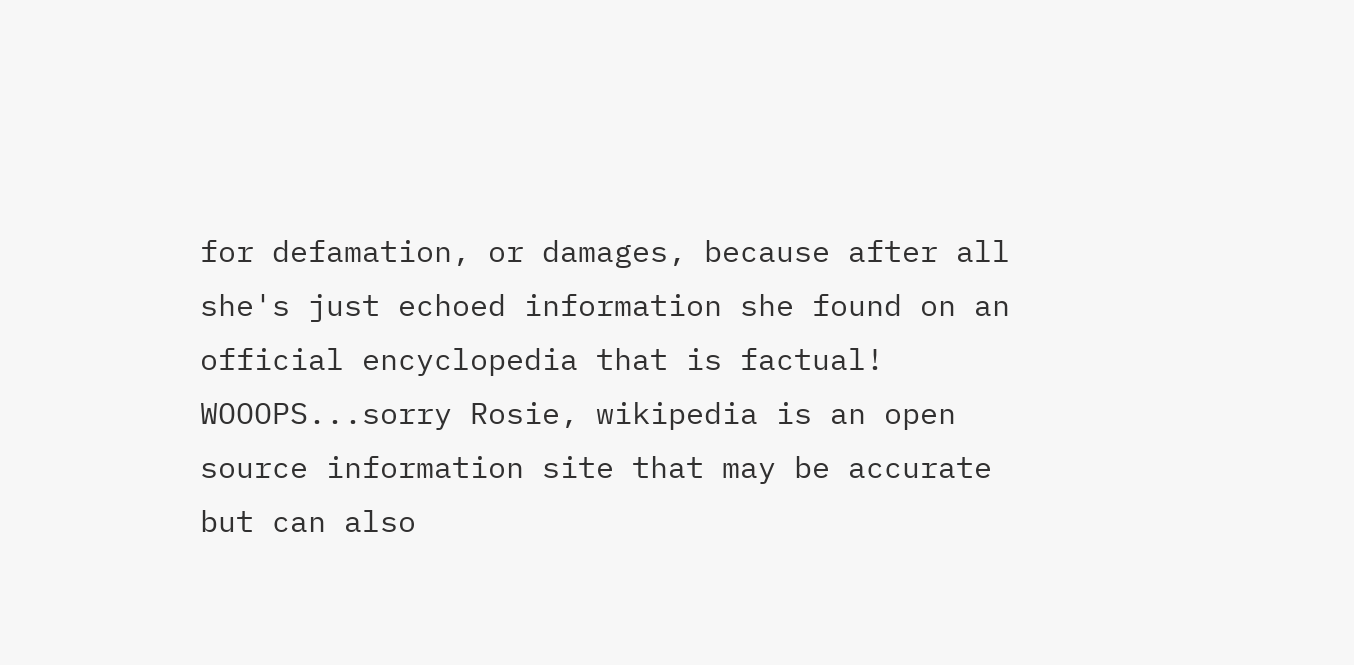for defamation, or damages, because after all she's just echoed information she found on an official encyclopedia that is factual! WOOOPS...sorry Rosie, wikipedia is an open source information site that may be accurate but can also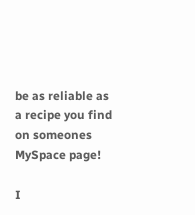be as reliable as a recipe you find on someones MySpace page!

I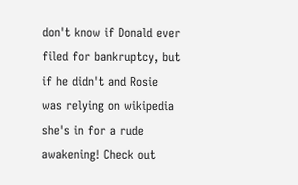don't know if Donald ever filed for bankruptcy, but if he didn't and Rosie was relying on wikipedia she's in for a rude awakening! Check out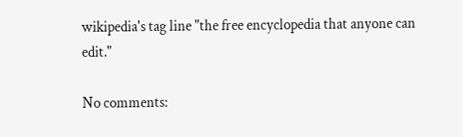wikipedia's tag line "the free encyclopedia that anyone can edit."

No comments: